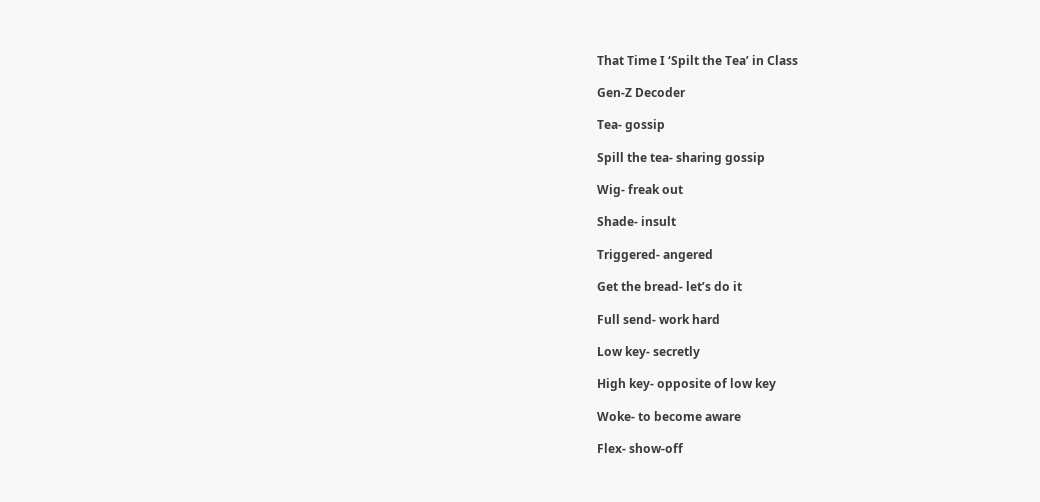That Time I ‘Spilt the Tea’ in Class

Gen-Z Decoder

Tea- gossip

Spill the tea- sharing gossip

Wig- freak out

Shade- insult

Triggered- angered

Get the bread- let’s do it

Full send- work hard

Low key- secretly

High key- opposite of low key

Woke- to become aware

Flex- show-off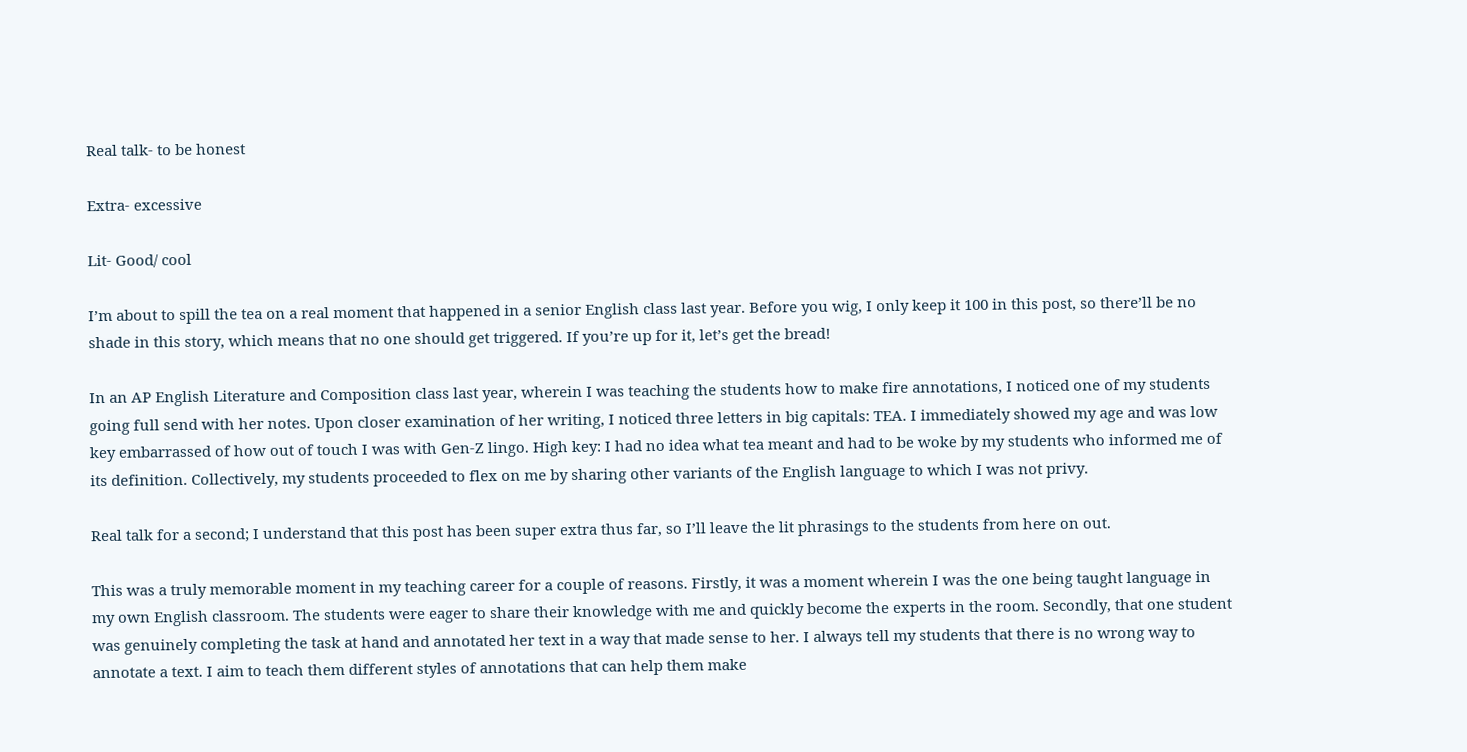Real talk- to be honest

Extra- excessive

Lit- Good/ cool

I’m about to spill the tea on a real moment that happened in a senior English class last year. Before you wig, I only keep it 100 in this post, so there’ll be no shade in this story, which means that no one should get triggered. If you’re up for it, let’s get the bread!

In an AP English Literature and Composition class last year, wherein I was teaching the students how to make fire annotations, I noticed one of my students going full send with her notes. Upon closer examination of her writing, I noticed three letters in big capitals: TEA. I immediately showed my age and was low key embarrassed of how out of touch I was with Gen-Z lingo. High key: I had no idea what tea meant and had to be woke by my students who informed me of its definition. Collectively, my students proceeded to flex on me by sharing other variants of the English language to which I was not privy.

Real talk for a second; I understand that this post has been super extra thus far, so I’ll leave the lit phrasings to the students from here on out.

This was a truly memorable moment in my teaching career for a couple of reasons. Firstly, it was a moment wherein I was the one being taught language in my own English classroom. The students were eager to share their knowledge with me and quickly become the experts in the room. Secondly, that one student was genuinely completing the task at hand and annotated her text in a way that made sense to her. I always tell my students that there is no wrong way to annotate a text. I aim to teach them different styles of annotations that can help them make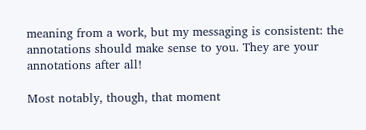meaning from a work, but my messaging is consistent: the annotations should make sense to you. They are your annotations after all!

Most notably, though, that moment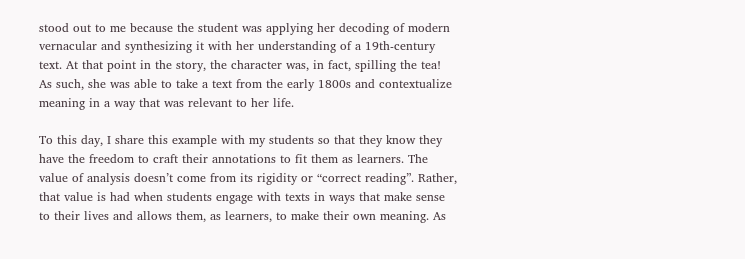stood out to me because the student was applying her decoding of modern vernacular and synthesizing it with her understanding of a 19th-century text. At that point in the story, the character was, in fact, spilling the tea! As such, she was able to take a text from the early 1800s and contextualize meaning in a way that was relevant to her life.

To this day, I share this example with my students so that they know they have the freedom to craft their annotations to fit them as learners. The value of analysis doesn’t come from its rigidity or “correct reading”. Rather, that value is had when students engage with texts in ways that make sense to their lives and allows them, as learners, to make their own meaning. As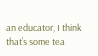an educator, I think that’s some tea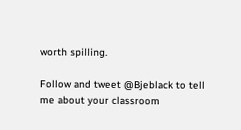worth spilling.

Follow and tweet @Bjeblack to tell me about your classroom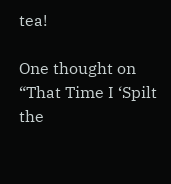tea!

One thought on “That Time I ‘Spilt the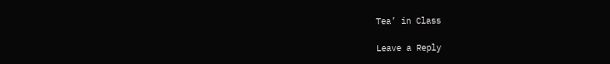Tea’ in Class

Leave a Reply